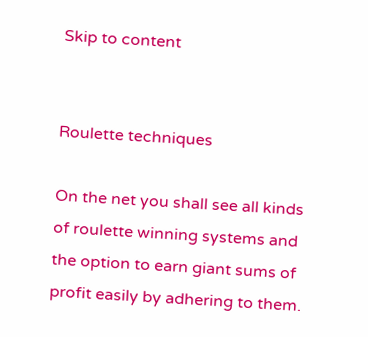Skip to content


Roulette techniques

On the net you shall see all kinds of roulette winning systems and the option to earn giant sums of profit easily by adhering to them.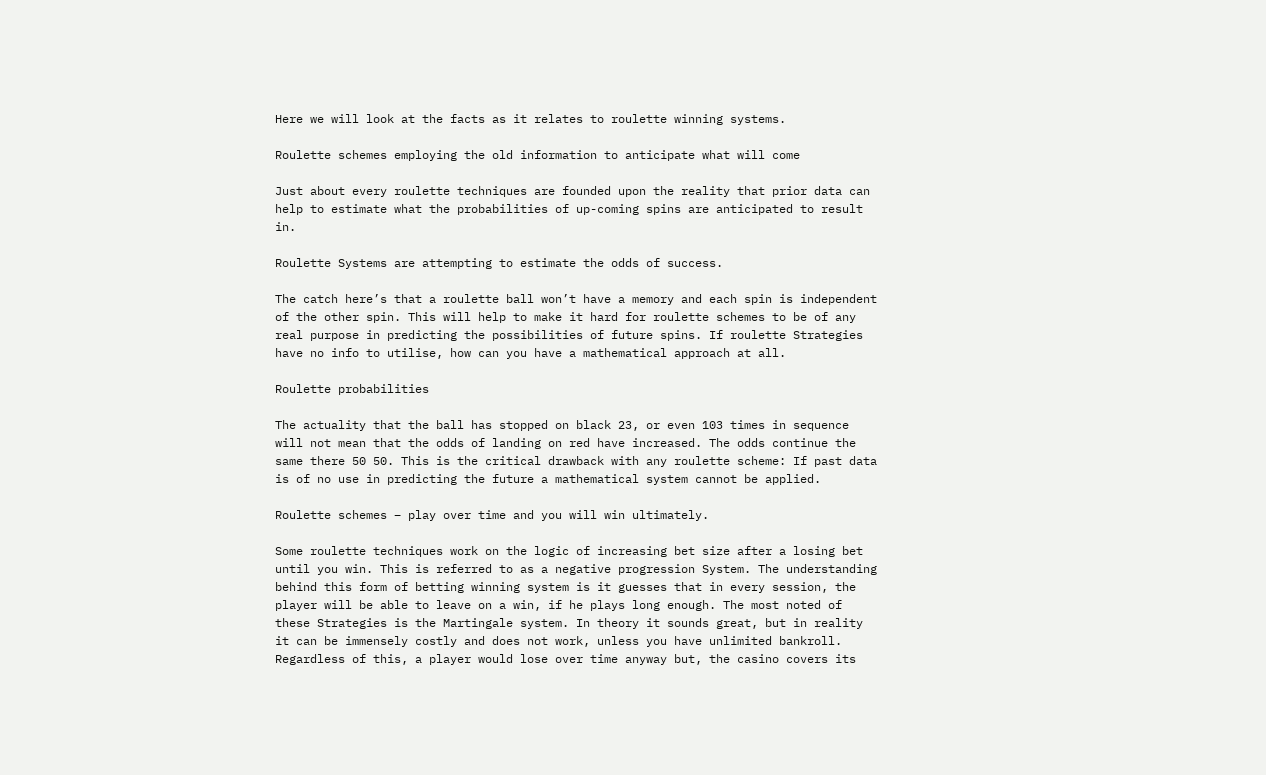Here we will look at the facts as it relates to roulette winning systems.

Roulette schemes employing the old information to anticipate what will come

Just about every roulette techniques are founded upon the reality that prior data can help to estimate what the probabilities of up-coming spins are anticipated to result in.

Roulette Systems are attempting to estimate the odds of success.

The catch here’s that a roulette ball won’t have a memory and each spin is independent of the other spin. This will help to make it hard for roulette schemes to be of any real purpose in predicting the possibilities of future spins. If roulette Strategies have no info to utilise, how can you have a mathematical approach at all.

Roulette probabilities

The actuality that the ball has stopped on black 23, or even 103 times in sequence will not mean that the odds of landing on red have increased. The odds continue the same there 50 50. This is the critical drawback with any roulette scheme: If past data is of no use in predicting the future a mathematical system cannot be applied.

Roulette schemes – play over time and you will win ultimately.

Some roulette techniques work on the logic of increasing bet size after a losing bet until you win. This is referred to as a negative progression System. The understanding behind this form of betting winning system is it guesses that in every session, the player will be able to leave on a win, if he plays long enough. The most noted of these Strategies is the Martingale system. In theory it sounds great, but in reality it can be immensely costly and does not work, unless you have unlimited bankroll. Regardless of this, a player would lose over time anyway but, the casino covers its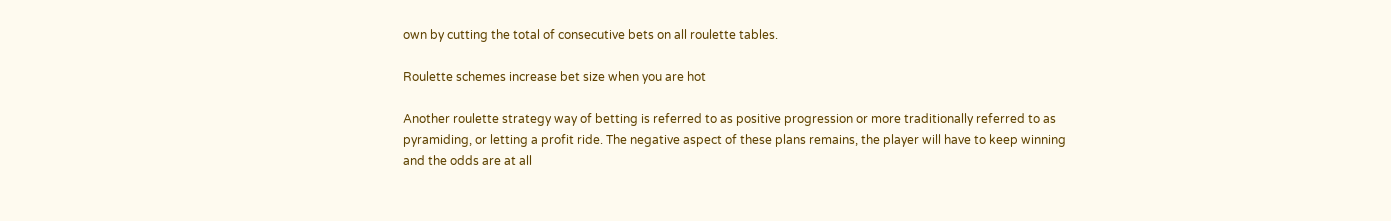own by cutting the total of consecutive bets on all roulette tables.

Roulette schemes increase bet size when you are hot

Another roulette strategy way of betting is referred to as positive progression or more traditionally referred to as pyramiding, or letting a profit ride. The negative aspect of these plans remains, the player will have to keep winning and the odds are at all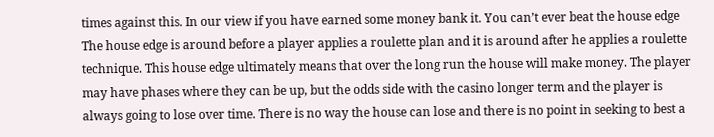times against this. In our view if you have earned some money bank it. You can’t ever beat the house edge The house edge is around before a player applies a roulette plan and it is around after he applies a roulette technique. This house edge ultimately means that over the long run the house will make money. The player may have phases where they can be up, but the odds side with the casino longer term and the player is always going to lose over time. There is no way the house can lose and there is no point in seeking to best a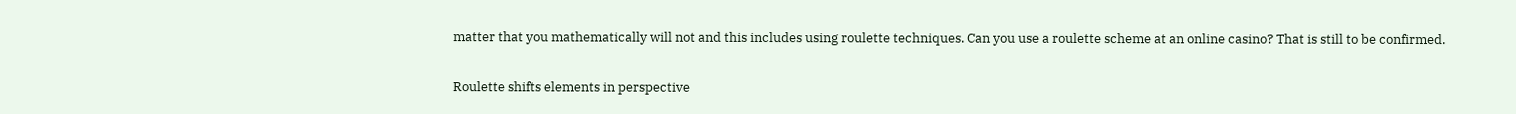matter that you mathematically will not and this includes using roulette techniques. Can you use a roulette scheme at an online casino? That is still to be confirmed.

Roulette shifts elements in perspective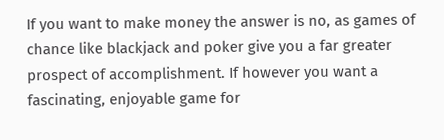If you want to make money the answer is no, as games of chance like blackjack and poker give you a far greater prospect of accomplishment. If however you want a fascinating, enjoyable game for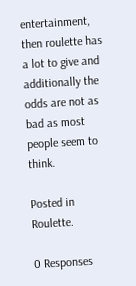entertainment, then roulette has a lot to give and additionally the odds are not as bad as most people seem to think.

Posted in Roulette.

0 Responses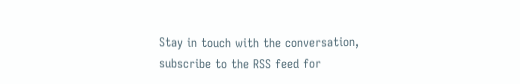Stay in touch with the conversation, subscribe to the RSS feed for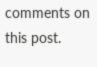comments on this post.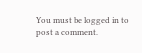You must be logged in to post a comment.